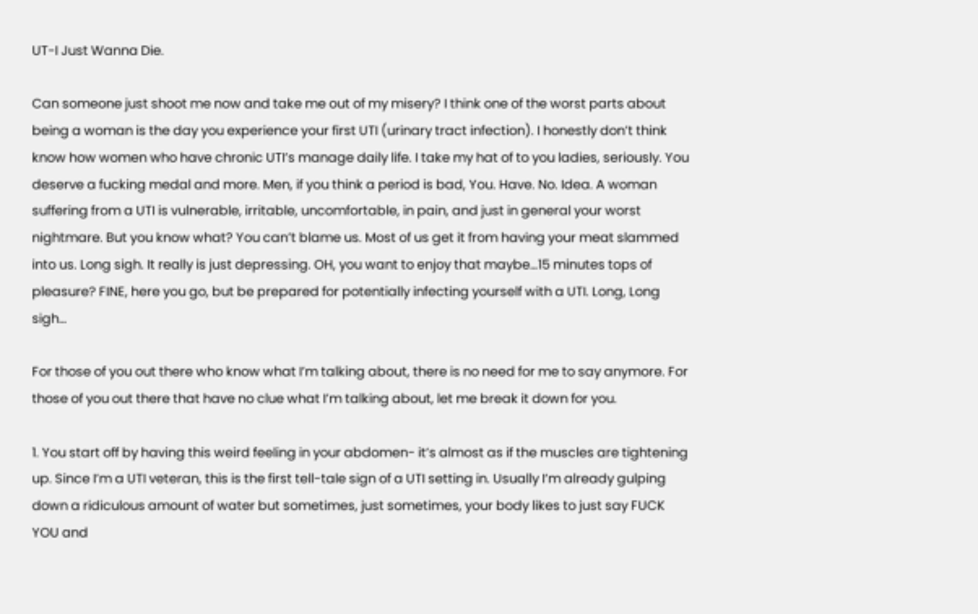UT-I Just Wanna Die.

Can someone just shoot me now and take me out of my misery? I think one of the worst parts about being a woman is the day you experience your first UTI (urinary tract infection). I honestly don’t think know how women who have chronic UTI’s manage daily life. I take my hat of to you ladies, seriously. You deserve a fucking medal and more. Men, if you think a period is bad, You. Have. No. Idea. A woman suffering from a UTI is vulnerable, irritable, uncomfortable, in pain, and just in general your worst nightmare. But you know what? You can’t blame us. Most of us get it from having your meat slammed into us. Long sigh. It really is just depressing. OH, you want to enjoy that maybe…15 minutes tops of pleasure? FINE, here you go, but be prepared for potentially infecting yourself with a UTI. Long, Long sigh…

For those of you out there who know what I’m talking about, there is no need for me to say anymore. For those of you out there that have no clue what I’m talking about, let me break it down for you.

1. You start off by having this weird feeling in your abdomen- it’s almost as if the muscles are tightening up. Since I’m a UTI veteran, this is the first tell-tale sign of a UTI setting in. Usually I’m already gulping down a ridiculous amount of water but sometimes, just sometimes, your body likes to just say FUCK YOU and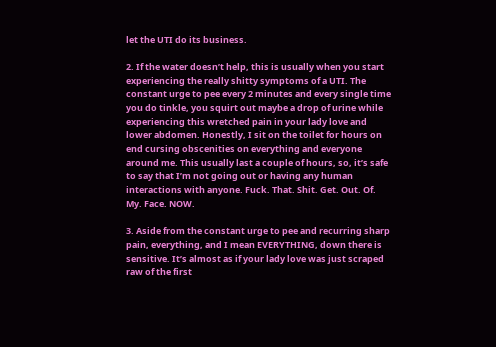let the UTI do its business.

2. If the water doesn’t help, this is usually when you start experiencing the really shitty symptoms of a UTI. The constant urge to pee every 2 minutes and every single time you do tinkle, you squirt out maybe a drop of urine while experiencing this wretched pain in your lady love and lower abdomen. Honestly, I sit on the toilet for hours on end cursing obscenities on everything and everyone around me. This usually last a couple of hours, so, it’s safe to say that I’m not going out or having any human interactions with anyone. Fuck. That. Shit. Get. Out. Of. My. Face. NOW.

3. Aside from the constant urge to pee and recurring sharp pain, everything, and I mean EVERYTHING, down there is sensitive. It’s almost as if your lady love was just scraped raw of the first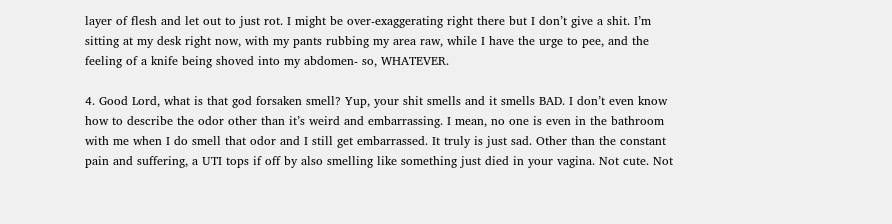layer of flesh and let out to just rot. I might be over-exaggerating right there but I don’t give a shit. I’m sitting at my desk right now, with my pants rubbing my area raw, while I have the urge to pee, and the feeling of a knife being shoved into my abdomen- so, WHATEVER.

4. Good Lord, what is that god forsaken smell? Yup, your shit smells and it smells BAD. I don’t even know how to describe the odor other than it’s weird and embarrassing. I mean, no one is even in the bathroom with me when I do smell that odor and I still get embarrassed. It truly is just sad. Other than the constant pain and suffering, a UTI tops if off by also smelling like something just died in your vagina. Not cute. Not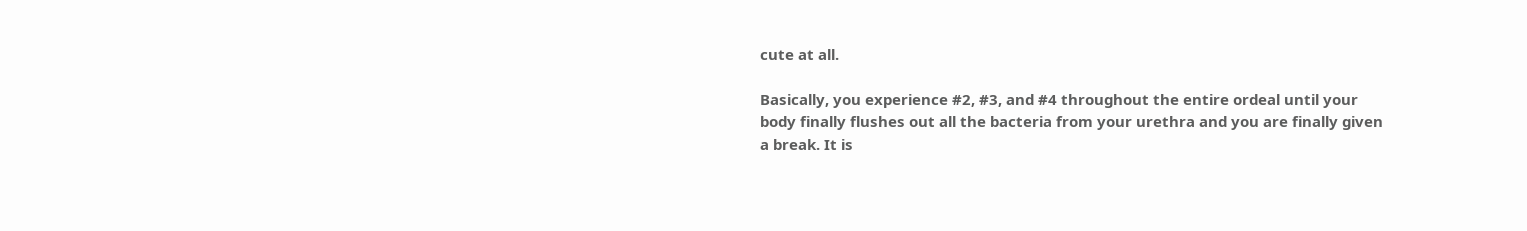cute at all.

Basically, you experience #2, #3, and #4 throughout the entire ordeal until your body finally flushes out all the bacteria from your urethra and you are finally given a break. It is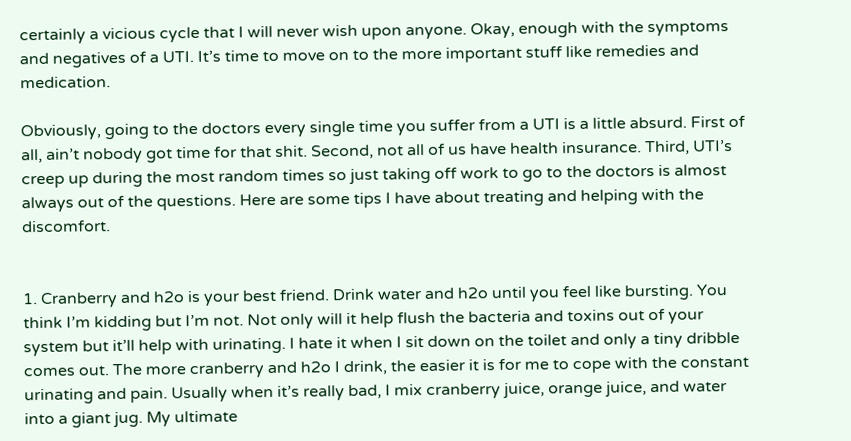certainly a vicious cycle that I will never wish upon anyone. Okay, enough with the symptoms and negatives of a UTI. It’s time to move on to the more important stuff like remedies and medication.

Obviously, going to the doctors every single time you suffer from a UTI is a little absurd. First of all, ain’t nobody got time for that shit. Second, not all of us have health insurance. Third, UTI’s creep up during the most random times so just taking off work to go to the doctors is almost always out of the questions. Here are some tips I have about treating and helping with the discomfort.


1. Cranberry and h2o is your best friend. Drink water and h2o until you feel like bursting. You think I’m kidding but I’m not. Not only will it help flush the bacteria and toxins out of your system but it’ll help with urinating. I hate it when I sit down on the toilet and only a tiny dribble comes out. The more cranberry and h2o I drink, the easier it is for me to cope with the constant urinating and pain. Usually when it’s really bad, I mix cranberry juice, orange juice, and water into a giant jug. My ultimate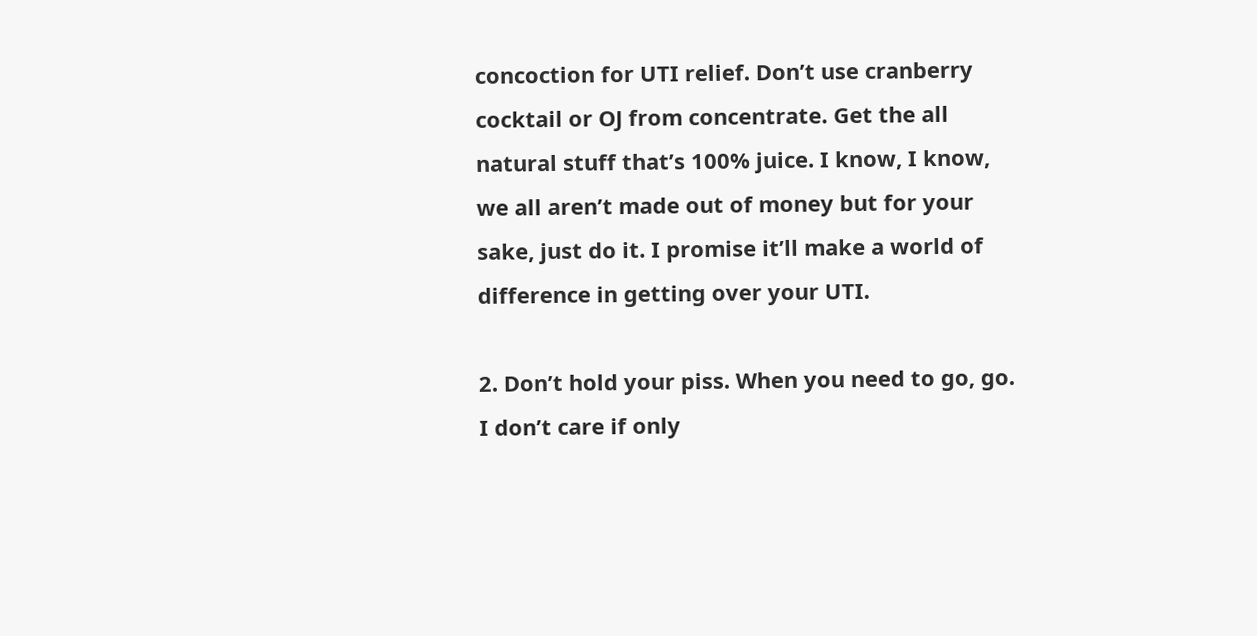concoction for UTI relief. Don’t use cranberry cocktail or OJ from concentrate. Get the all natural stuff that’s 100% juice. I know, I know, we all aren’t made out of money but for your sake, just do it. I promise it’ll make a world of difference in getting over your UTI.

2. Don’t hold your piss. When you need to go, go. I don’t care if only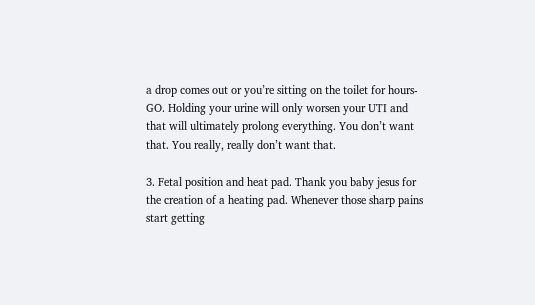a drop comes out or you’re sitting on the toilet for hours- GO. Holding your urine will only worsen your UTI and that will ultimately prolong everything. You don’t want that. You really, really don’t want that.

3. Fetal position and heat pad. Thank you baby jesus for the creation of a heating pad. Whenever those sharp pains start getting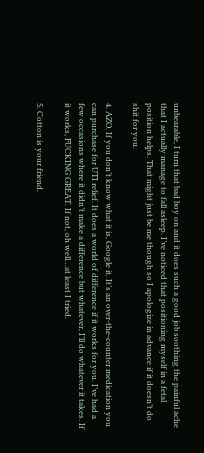unbearable, I turn that bad boy on and it does such a good job soothing the painful ache that I actually manage to fall asleep. I’ve noticed that positioning myself in a fetal position helps. That might just be me though so I apologize in advance if it doesn’t do shit for you.

4. AZO. If you don’t know what it is, Google it. It’s an over-the-counter medication you can purchase for UTI relief. It does a world of difference if it works for you. I’ve had a few occasions where it didn’t make a difference but whatever, I’ll do whatever it takes. If it works, FUCKING GREAT. If not, oh well…at least I tried.

5. Cotton is your friend.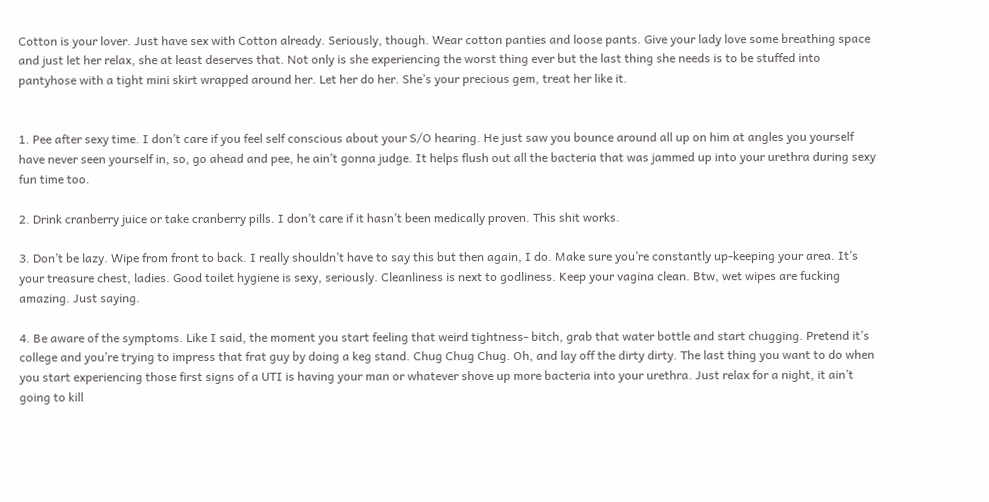Cotton is your lover. Just have sex with Cotton already. Seriously, though. Wear cotton panties and loose pants. Give your lady love some breathing space and just let her relax, she at least deserves that. Not only is she experiencing the worst thing ever but the last thing she needs is to be stuffed into pantyhose with a tight mini skirt wrapped around her. Let her do her. She’s your precious gem, treat her like it.


1. Pee after sexy time. I don’t care if you feel self conscious about your S/O hearing. He just saw you bounce around all up on him at angles you yourself have never seen yourself in, so, go ahead and pee, he ain’t gonna judge. It helps flush out all the bacteria that was jammed up into your urethra during sexy fun time too.

2. Drink cranberry juice or take cranberry pills. I don’t care if it hasn’t been medically proven. This shit works.

3. Don’t be lazy. Wipe from front to back. I really shouldn’t have to say this but then again, I do. Make sure you’re constantly up-keeping your area. It’s your treasure chest, ladies. Good toilet hygiene is sexy, seriously. Cleanliness is next to godliness. Keep your vagina clean. Btw, wet wipes are fucking amazing. Just saying.

4. Be aware of the symptoms. Like I said, the moment you start feeling that weird tightness- bitch, grab that water bottle and start chugging. Pretend it’s college and you’re trying to impress that frat guy by doing a keg stand. Chug Chug Chug. Oh, and lay off the dirty dirty. The last thing you want to do when you start experiencing those first signs of a UTI is having your man or whatever shove up more bacteria into your urethra. Just relax for a night, it ain’t going to kill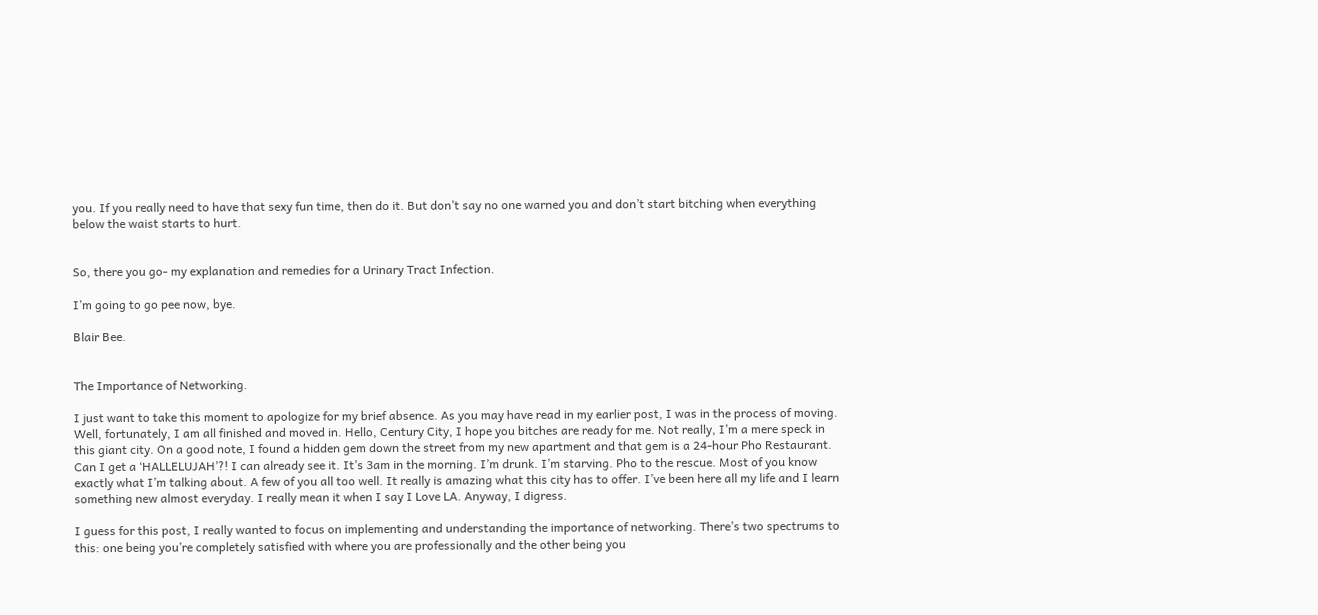you. If you really need to have that sexy fun time, then do it. But don’t say no one warned you and don’t start bitching when everything below the waist starts to hurt.


So, there you go- my explanation and remedies for a Urinary Tract Infection.

I’m going to go pee now, bye.

Blair Bee.


The Importance of Networking.

I just want to take this moment to apologize for my brief absence. As you may have read in my earlier post, I was in the process of moving. Well, fortunately, I am all finished and moved in. Hello, Century City, I hope you bitches are ready for me. Not really, I’m a mere speck in this giant city. On a good note, I found a hidden gem down the street from my new apartment and that gem is a 24-hour Pho Restaurant. Can I get a ‘HALLELUJAH’?! I can already see it. It’s 3am in the morning. I’m drunk. I’m starving. Pho to the rescue. Most of you know exactly what I’m talking about. A few of you all too well. It really is amazing what this city has to offer. I’ve been here all my life and I learn something new almost everyday. I really mean it when I say I Love LA. Anyway, I digress.

I guess for this post, I really wanted to focus on implementing and understanding the importance of networking. There’s two spectrums to this: one being you’re completely satisfied with where you are professionally and the other being you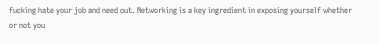fucking hate your job and need out. Networking is a key ingredient in exposing yourself whether or not you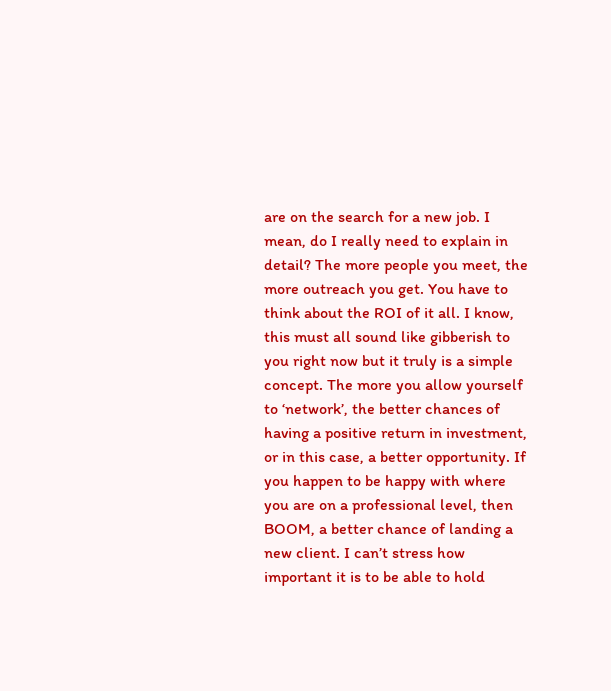are on the search for a new job. I mean, do I really need to explain in detail? The more people you meet, the more outreach you get. You have to think about the ROI of it all. I know, this must all sound like gibberish to you right now but it truly is a simple concept. The more you allow yourself to ‘network’, the better chances of having a positive return in investment, or in this case, a better opportunity. If you happen to be happy with where you are on a professional level, then BOOM, a better chance of landing a new client. I can’t stress how important it is to be able to hold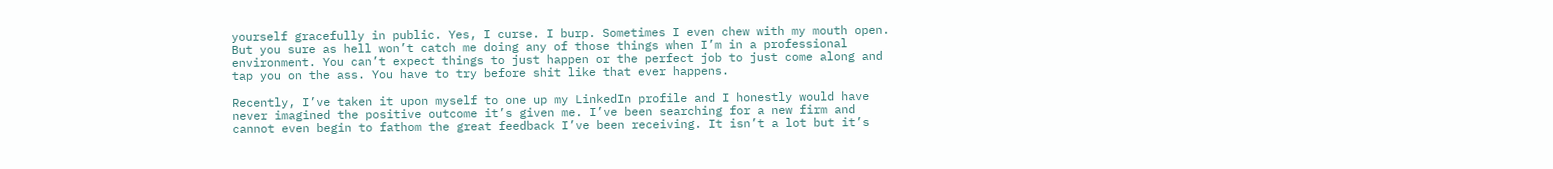yourself gracefully in public. Yes, I curse. I burp. Sometimes I even chew with my mouth open. But you sure as hell won’t catch me doing any of those things when I’m in a professional environment. You can’t expect things to just happen or the perfect job to just come along and tap you on the ass. You have to try before shit like that ever happens.

Recently, I’ve taken it upon myself to one up my LinkedIn profile and I honestly would have never imagined the positive outcome it’s given me. I’ve been searching for a new firm and cannot even begin to fathom the great feedback I’ve been receiving. It isn’t a lot but it’s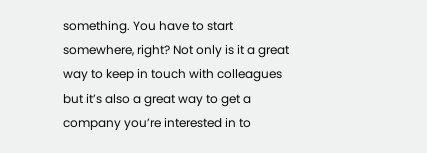something. You have to start somewhere, right? Not only is it a great way to keep in touch with colleagues but it’s also a great way to get a company you’re interested in to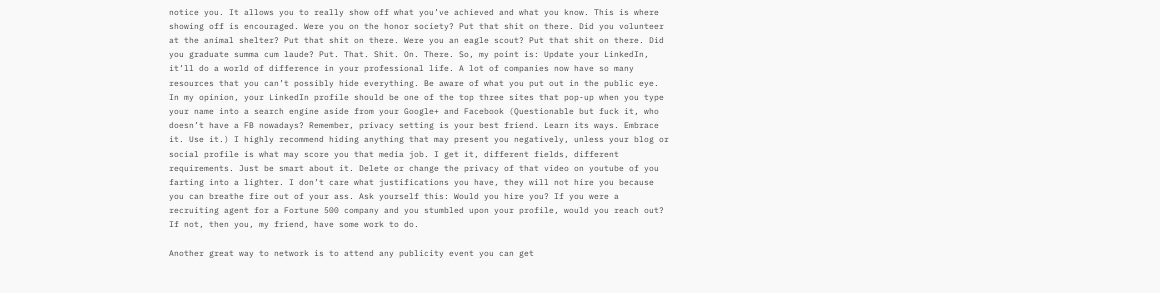notice you. It allows you to really show off what you’ve achieved and what you know. This is where showing off is encouraged. Were you on the honor society? Put that shit on there. Did you volunteer at the animal shelter? Put that shit on there. Were you an eagle scout? Put that shit on there. Did you graduate summa cum laude? Put. That. Shit. On. There. So, my point is: Update your LinkedIn, it’ll do a world of difference in your professional life. A lot of companies now have so many resources that you can’t possibly hide everything. Be aware of what you put out in the public eye. In my opinion, your LinkedIn profile should be one of the top three sites that pop-up when you type your name into a search engine aside from your Google+ and Facebook (Questionable but fuck it, who doesn’t have a FB nowadays? Remember, privacy setting is your best friend. Learn its ways. Embrace it. Use it.) I highly recommend hiding anything that may present you negatively, unless your blog or social profile is what may score you that media job. I get it, different fields, different requirements. Just be smart about it. Delete or change the privacy of that video on youtube of you farting into a lighter. I don’t care what justifications you have, they will not hire you because you can breathe fire out of your ass. Ask yourself this: Would you hire you? If you were a recruiting agent for a Fortune 500 company and you stumbled upon your profile, would you reach out? If not, then you, my friend, have some work to do.

Another great way to network is to attend any publicity event you can get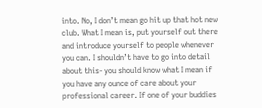into. No, I don’t mean go hit up that hot new club. What I mean is, put yourself out there and introduce yourself to people whenever you can. I shouldn’t have to go into detail about this- you should know what I mean if you have any ounce of care about your professional career. If one of your buddies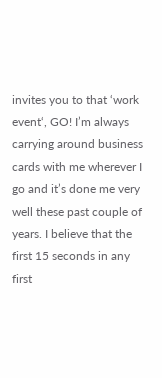invites you to that ‘work event‘, GO! I’m always carrying around business cards with me wherever I go and it’s done me very well these past couple of years. I believe that the first 15 seconds in any first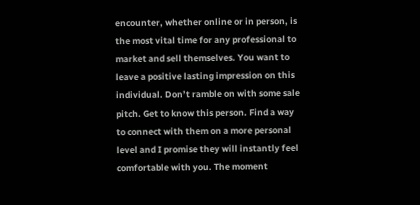encounter, whether online or in person, is the most vital time for any professional to market and sell themselves. You want to leave a positive lasting impression on this individual. Don’t ramble on with some sale pitch. Get to know this person. Find a way to connect with them on a more personal level and I promise they will instantly feel comfortable with you. The moment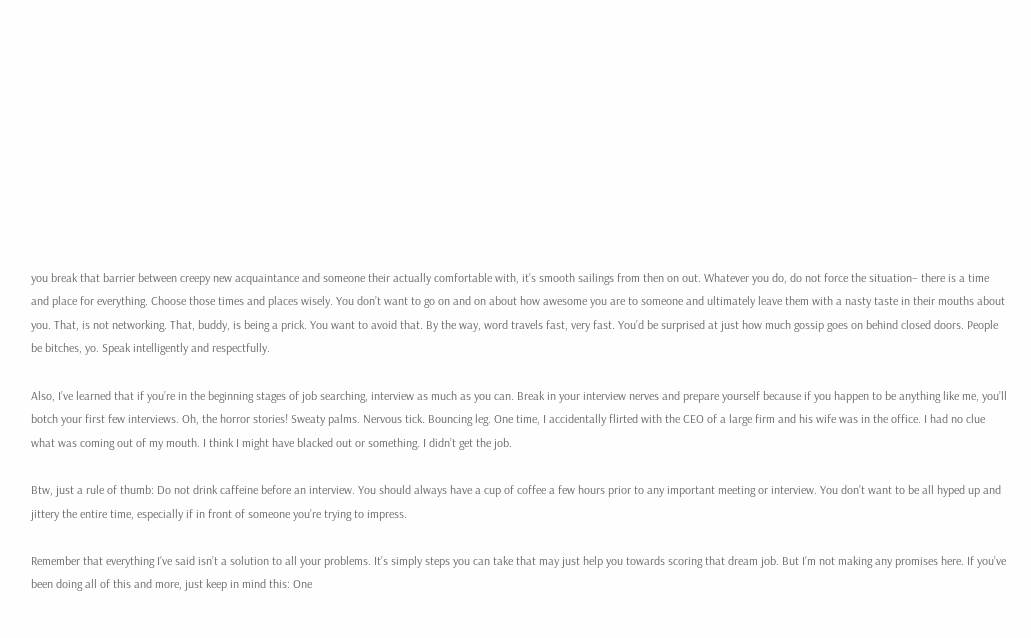you break that barrier between creepy new acquaintance and someone their actually comfortable with, it’s smooth sailings from then on out. Whatever you do, do not force the situation– there is a time and place for everything. Choose those times and places wisely. You don’t want to go on and on about how awesome you are to someone and ultimately leave them with a nasty taste in their mouths about you. That, is not networking. That, buddy, is being a prick. You want to avoid that. By the way, word travels fast, very fast. You’d be surprised at just how much gossip goes on behind closed doors. People be bitches, yo. Speak intelligently and respectfully.

Also, I’ve learned that if you’re in the beginning stages of job searching, interview as much as you can. Break in your interview nerves and prepare yourself because if you happen to be anything like me, you’ll botch your first few interviews. Oh, the horror stories! Sweaty palms. Nervous tick. Bouncing leg. One time, I accidentally flirted with the CEO of a large firm and his wife was in the office. I had no clue what was coming out of my mouth. I think I might have blacked out or something. I didn’t get the job.

Btw, just a rule of thumb: Do not drink caffeine before an interview. You should always have a cup of coffee a few hours prior to any important meeting or interview. You don’t want to be all hyped up and jittery the entire time, especially if in front of someone you’re trying to impress.

Remember that everything I’ve said isn’t a solution to all your problems. It’s simply steps you can take that may just help you towards scoring that dream job. But I’m not making any promises here. If you’ve been doing all of this and more, just keep in mind this: One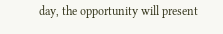day, the opportunity will present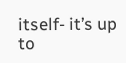itself- it’s up to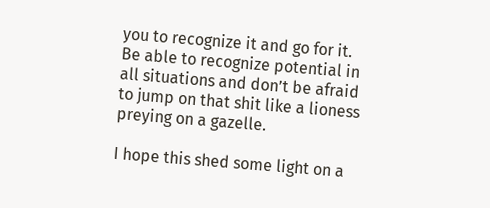you to recognize it and go for it. Be able to recognize potential in all situations and don’t be afraid to jump on that shit like a lioness preying on a gazelle.

I hope this shed some light on a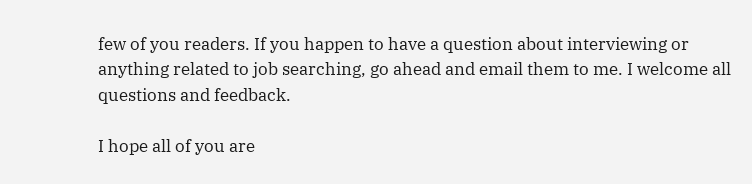few of you readers. If you happen to have a question about interviewing or anything related to job searching, go ahead and email them to me. I welcome all questions and feedback.

I hope all of you are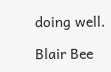doing well.

Blair Bee